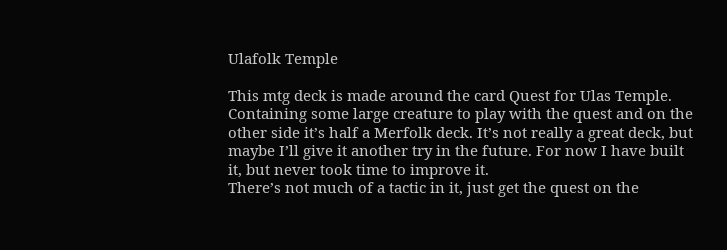Ulafolk Temple

This mtg deck is made around the card Quest for Ulas Temple.  Containing some large creature to play with the quest and on the other side it’s half a Merfolk deck. It’s not really a great deck, but maybe I’ll give it another try in the future. For now I have built it, but never took time to improve it.
There’s not much of a tactic in it, just get the quest on the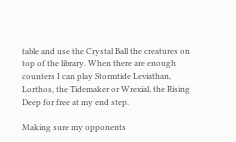table and use the Crystal Ball the creatures on top of the library. When there are enough counters I can play Stormtide Leviathan, Lorthos, the Tidemaker or Wrexial, the Rising Deep for free at my end step.

Making sure my opponents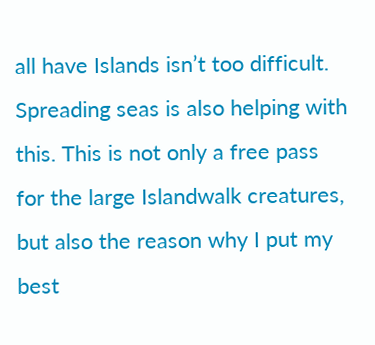all have Islands isn’t too difficult. Spreading seas is also helping with this. This is not only a free pass for the large Islandwalk creatures, but also the reason why I put my best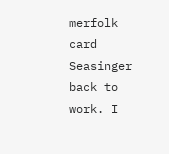merfolk card Seasinger back to work. I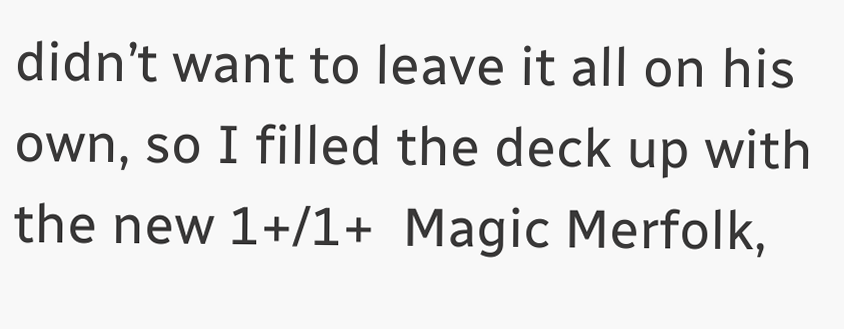didn’t want to leave it all on his own, so I filled the deck up with the new 1+/1+  Magic Merfolk,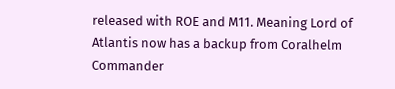released with ROE and M11. Meaning Lord of Atlantis now has a backup from Coralhelm Commander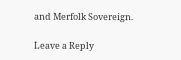and Merfolk Sovereign.

Leave a Reply